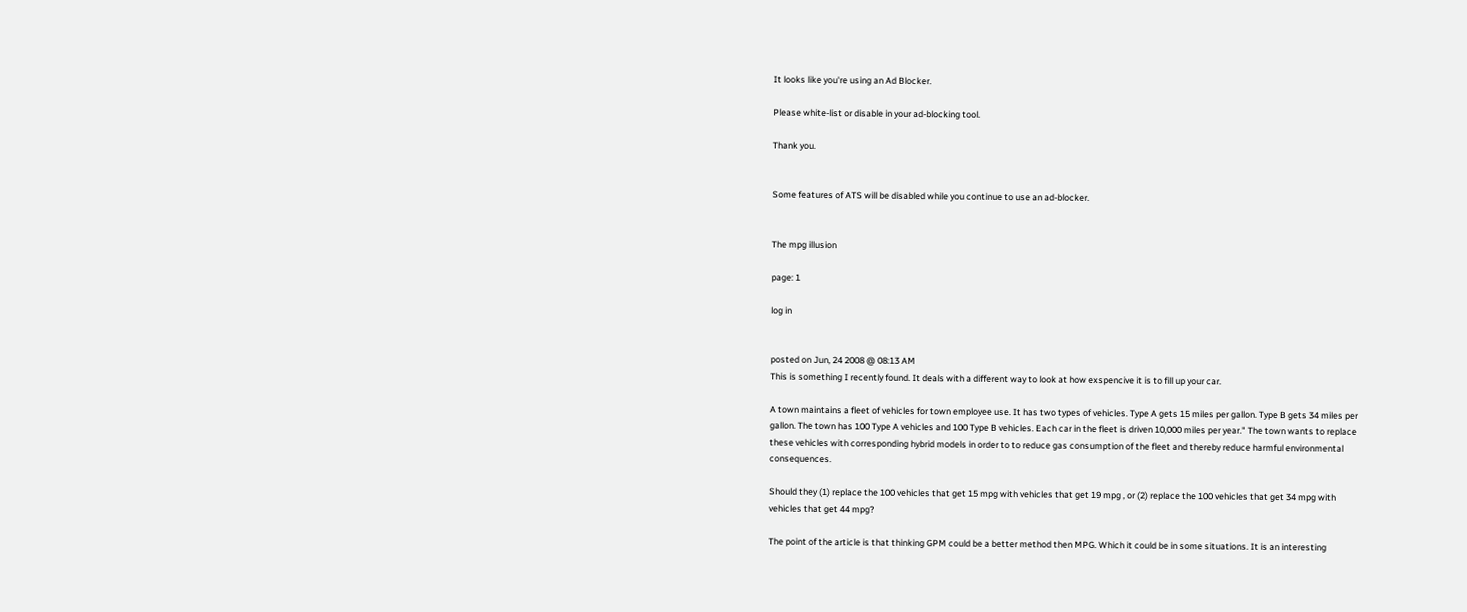It looks like you're using an Ad Blocker.

Please white-list or disable in your ad-blocking tool.

Thank you.


Some features of ATS will be disabled while you continue to use an ad-blocker.


The mpg illusion

page: 1

log in


posted on Jun, 24 2008 @ 08:13 AM
This is something I recently found. It deals with a different way to look at how exspencive it is to fill up your car.

A town maintains a fleet of vehicles for town employee use. It has two types of vehicles. Type A gets 15 miles per gallon. Type B gets 34 miles per gallon. The town has 100 Type A vehicles and 100 Type B vehicles. Each car in the fleet is driven 10,000 miles per year." The town wants to replace these vehicles with corresponding hybrid models in order to to reduce gas consumption of the fleet and thereby reduce harmful environmental consequences.

Should they (1) replace the 100 vehicles that get 15 mpg with vehicles that get 19 mpg , or (2) replace the 100 vehicles that get 34 mpg with vehicles that get 44 mpg?

The point of the article is that thinking GPM could be a better method then MPG. Which it could be in some situations. It is an interesting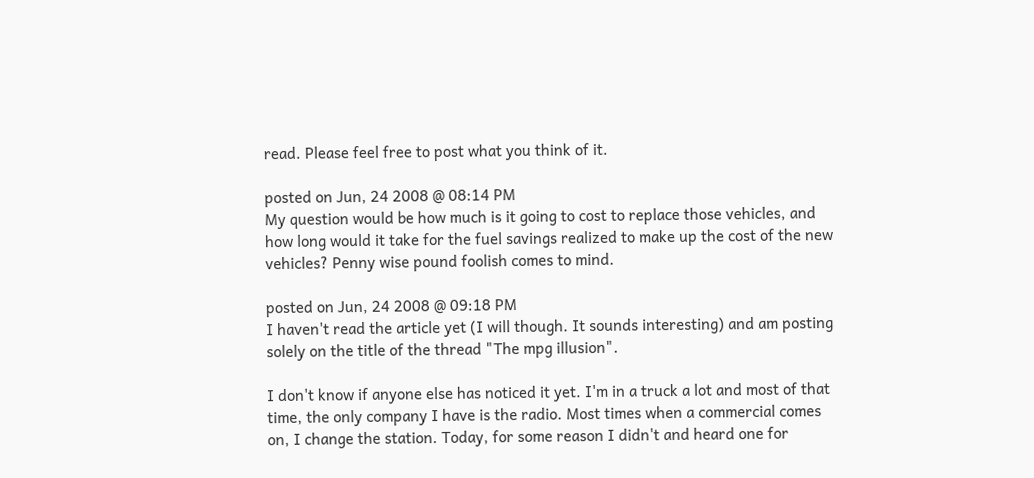read. Please feel free to post what you think of it.

posted on Jun, 24 2008 @ 08:14 PM
My question would be how much is it going to cost to replace those vehicles, and how long would it take for the fuel savings realized to make up the cost of the new vehicles? Penny wise pound foolish comes to mind.

posted on Jun, 24 2008 @ 09:18 PM
I haven't read the article yet (I will though. It sounds interesting) and am posting solely on the title of the thread "The mpg illusion".

I don't know if anyone else has noticed it yet. I'm in a truck a lot and most of that time, the only company I have is the radio. Most times when a commercial comes on, I change the station. Today, for some reason I didn't and heard one for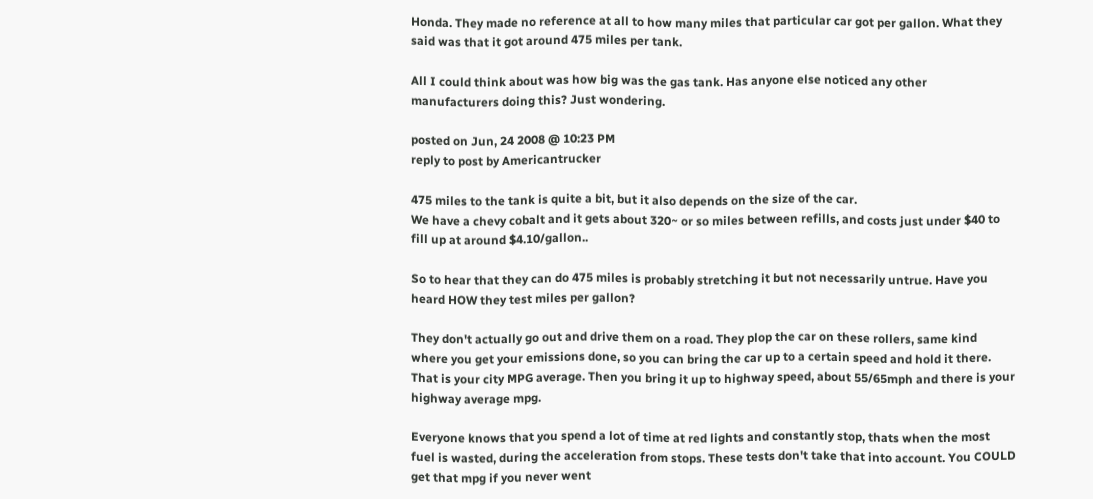Honda. They made no reference at all to how many miles that particular car got per gallon. What they said was that it got around 475 miles per tank.

All I could think about was how big was the gas tank. Has anyone else noticed any other manufacturers doing this? Just wondering.

posted on Jun, 24 2008 @ 10:23 PM
reply to post by Americantrucker

475 miles to the tank is quite a bit, but it also depends on the size of the car.
We have a chevy cobalt and it gets about 320~ or so miles between refills, and costs just under $40 to fill up at around $4.10/gallon..

So to hear that they can do 475 miles is probably stretching it but not necessarily untrue. Have you heard HOW they test miles per gallon?

They don't actually go out and drive them on a road. They plop the car on these rollers, same kind where you get your emissions done, so you can bring the car up to a certain speed and hold it there. That is your city MPG average. Then you bring it up to highway speed, about 55/65mph and there is your highway average mpg.

Everyone knows that you spend a lot of time at red lights and constantly stop, thats when the most fuel is wasted, during the acceleration from stops. These tests don't take that into account. You COULD get that mpg if you never went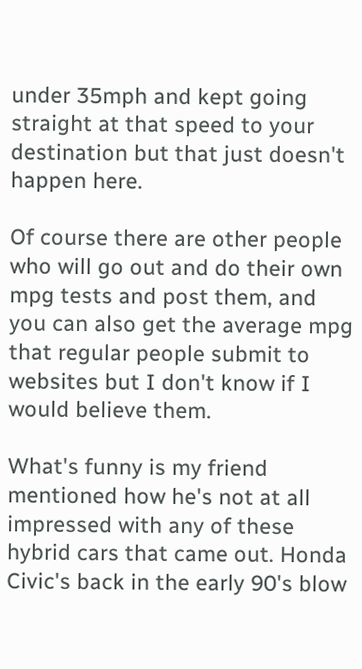under 35mph and kept going straight at that speed to your destination but that just doesn't happen here.

Of course there are other people who will go out and do their own mpg tests and post them, and you can also get the average mpg that regular people submit to websites but I don't know if I would believe them.

What's funny is my friend mentioned how he's not at all impressed with any of these hybrid cars that came out. Honda Civic's back in the early 90's blow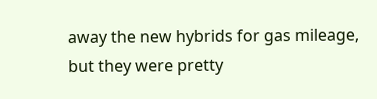away the new hybrids for gas mileage, but they were pretty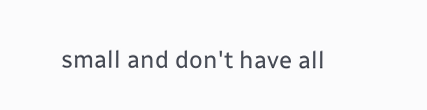small and don't have all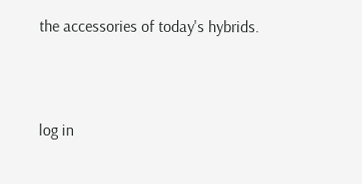the accessories of today's hybrids.



log in